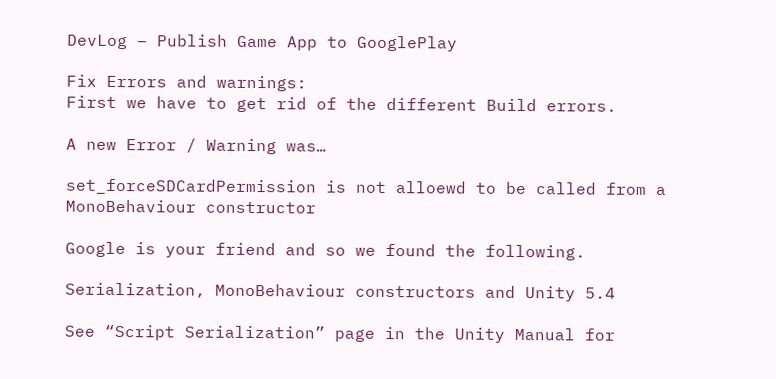DevLog – Publish Game App to GooglePlay

Fix Errors and warnings:
First we have to get rid of the different Build errors.

A new Error / Warning was…

set_forceSDCardPermission is not alloewd to be called from a MonoBehaviour constructor

Google is your friend and so we found the following.

Serialization, MonoBehaviour constructors and Unity 5.4

See “Script Serialization” page in the Unity Manual for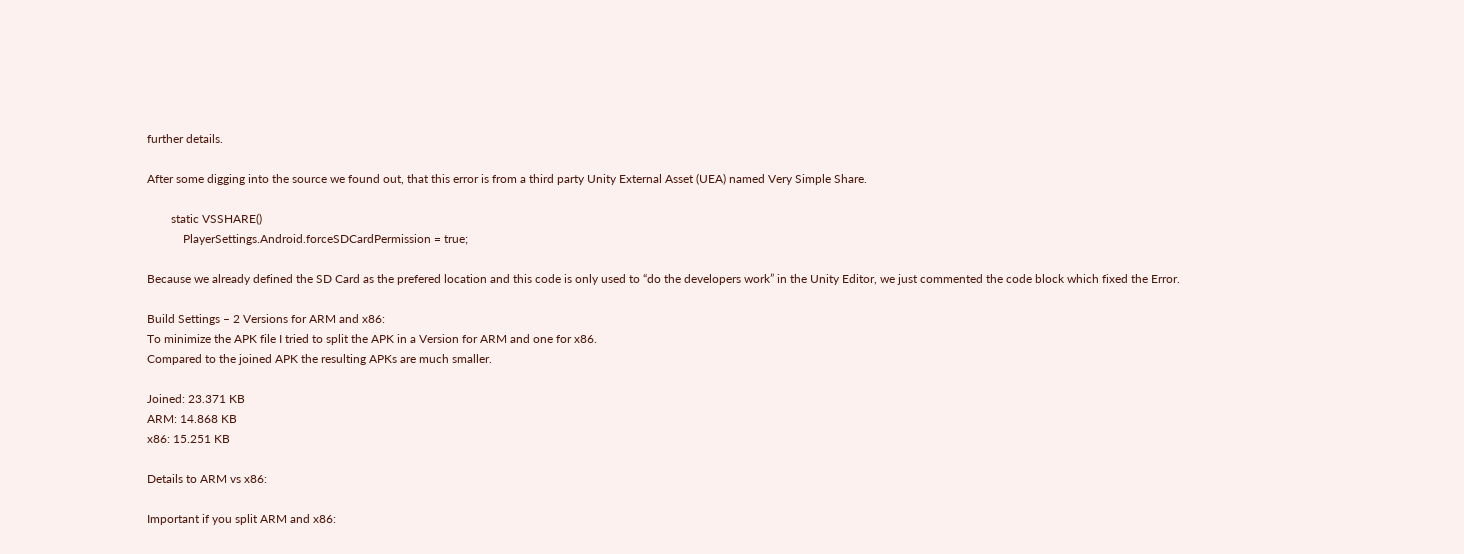further details.

After some digging into the source we found out, that this error is from a third party Unity External Asset (UEA) named Very Simple Share.

        static VSSHARE()
            PlayerSettings.Android.forceSDCardPermission = true;

Because we already defined the SD Card as the prefered location and this code is only used to “do the developers work” in the Unity Editor, we just commented the code block which fixed the Error.

Build Settings – 2 Versions for ARM and x86:
To minimize the APK file I tried to split the APK in a Version for ARM and one for x86.
Compared to the joined APK the resulting APKs are much smaller.

Joined: 23.371 KB
ARM: 14.868 KB
x86: 15.251 KB

Details to ARM vs x86:

Important if you split ARM and x86: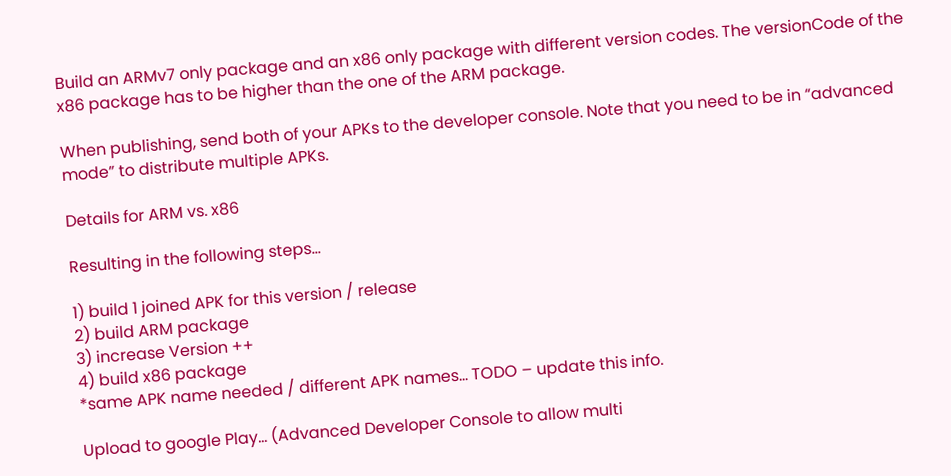Build an ARMv7 only package and an x86 only package with different version codes. The versionCode of the x86 package has to be higher than the one of the ARM package.

When publishing, send both of your APKs to the developer console. Note that you need to be in “advanced mode” to distribute multiple APKs.

Details for ARM vs. x86

Resulting in the following steps…

1) build 1 joined APK for this version / release
2) build ARM package
3) increase Version ++
4) build x86 package
*same APK name needed / different APK names… TODO – update this info.

Upload to google Play… (Advanced Developer Console to allow multi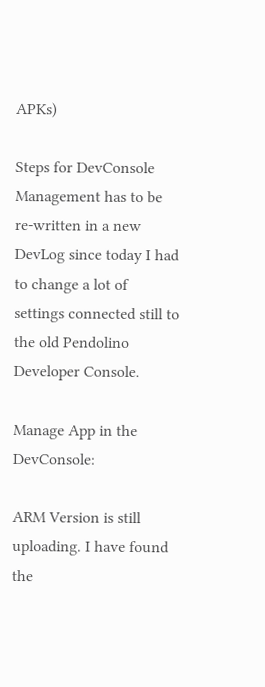APKs)

Steps for DevConsole Management has to be re-written in a new DevLog since today I had to change a lot of settings connected still to the old Pendolino Developer Console.

Manage App in the DevConsole:

ARM Version is still uploading. I have found the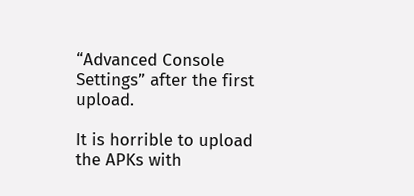“Advanced Console Settings” after the first upload.

It is horrible to upload the APKs with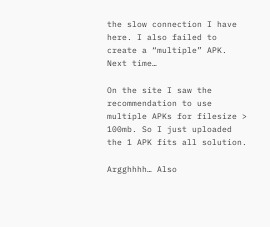the slow connection I have here. I also failed to create a “multiple” APK.
Next time…

On the site I saw the recommendation to use multiple APKs for filesize > 100mb. So I just uploaded the 1 APK fits all solution.

Argghhhh… Also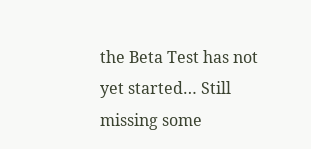the Beta Test has not yet started… Still missing some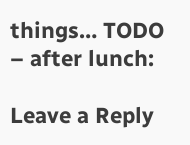things… TODO – after lunch:

Leave a Reply